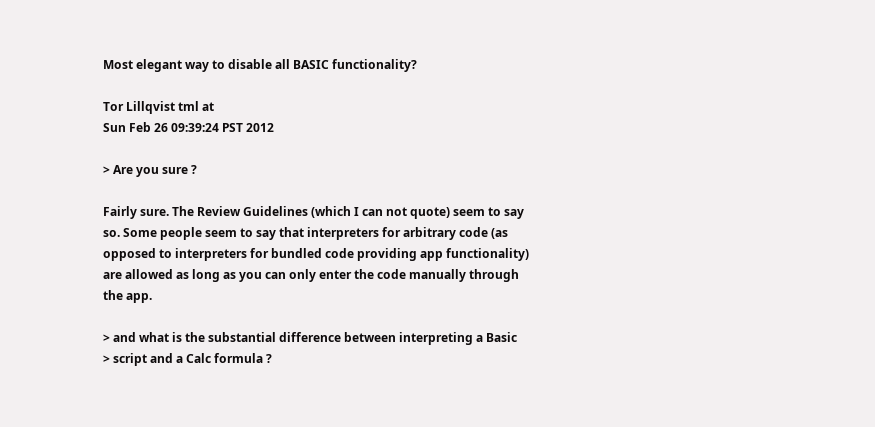Most elegant way to disable all BASIC functionality?

Tor Lillqvist tml at
Sun Feb 26 09:39:24 PST 2012

> Are you sure ?

Fairly sure. The Review Guidelines (which I can not quote) seem to say
so. Some people seem to say that interpreters for arbitrary code (as
opposed to interpreters for bundled code providing app functionality)
are allowed as long as you can only enter the code manually through
the app.

> and what is the substantial difference between interpreting a Basic
> script and a Calc formula ?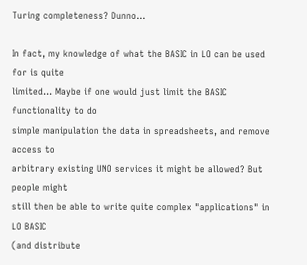Turing completeness? Dunno...

In fact, my knowledge of what the BASIC in LO can be used for is quite
limited... Maybe if one would just limit the BASIC functionality to do
simple manipulation the data in spreadsheets, and remove access to
arbitrary existing UNO services it might be allowed? But people might
still then be able to write quite complex "applications" in LO BASIC
(and distribute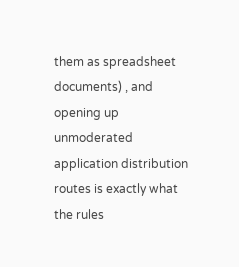them as spreadsheet documents) , and opening up
unmoderated application distribution routes is exactly what the rules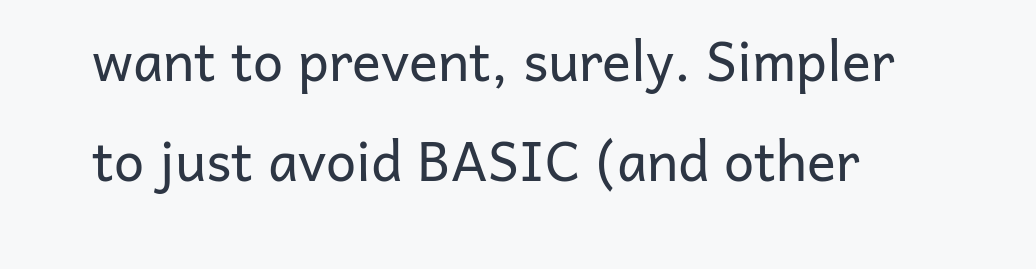want to prevent, surely. Simpler to just avoid BASIC (and other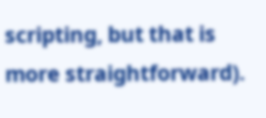scripting, but that is more straightforward).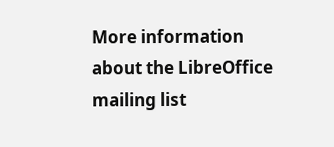More information about the LibreOffice mailing list